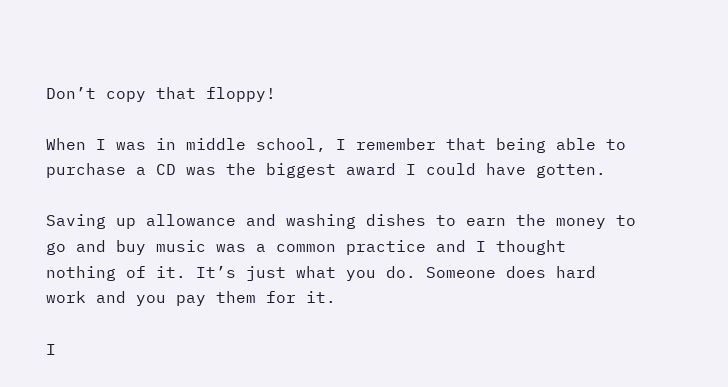Don’t copy that floppy!

When I was in middle school, I remember that being able to purchase a CD was the biggest award I could have gotten.

Saving up allowance and washing dishes to earn the money to go and buy music was a common practice and I thought nothing of it. It’s just what you do. Someone does hard work and you pay them for it.

I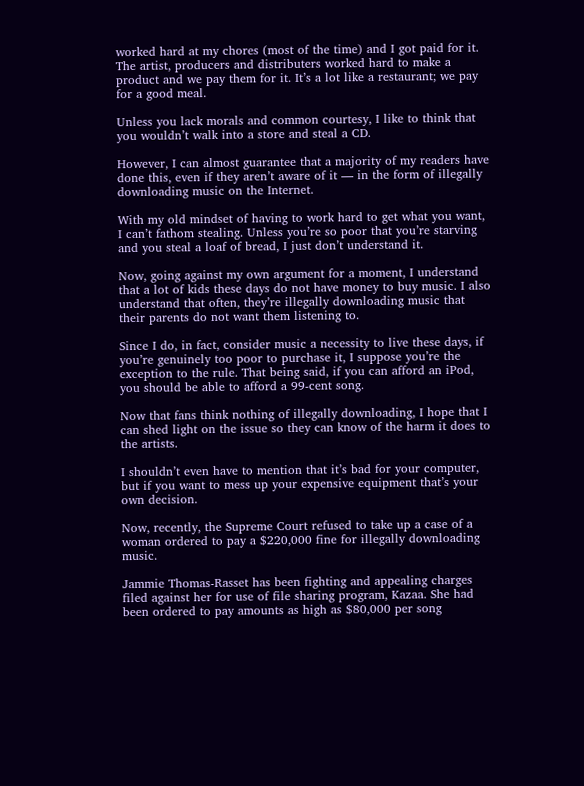worked hard at my chores (most of the time) and I got paid for it. The artist, producers and distributers worked hard to make a product and we pay them for it. It’s a lot like a restaurant; we pay for a good meal.

Unless you lack morals and common courtesy, I like to think that you wouldn’t walk into a store and steal a CD.

However, I can almost guarantee that a majority of my readers have done this, even if they aren’t aware of it — in the form of illegally downloading music on the Internet.

With my old mindset of having to work hard to get what you want, I can’t fathom stealing. Unless you’re so poor that you’re starving and you steal a loaf of bread, I just don’t understand it.

Now, going against my own argument for a moment, I understand that a lot of kids these days do not have money to buy music. I also understand that often, they’re illegally downloading music that their parents do not want them listening to.

Since I do, in fact, consider music a necessity to live these days, if you’re genuinely too poor to purchase it, I suppose you’re the exception to the rule. That being said, if you can afford an iPod, you should be able to afford a 99-cent song.

Now that fans think nothing of illegally downloading, I hope that I can shed light on the issue so they can know of the harm it does to the artists.

I shouldn’t even have to mention that it’s bad for your computer, but if you want to mess up your expensive equipment that’s your own decision.

Now, recently, the Supreme Court refused to take up a case of a woman ordered to pay a $220,000 fine for illegally downloading music.

Jammie Thomas-Rasset has been fighting and appealing charges filed against her for use of file sharing program, Kazaa. She had been ordered to pay amounts as high as $80,000 per song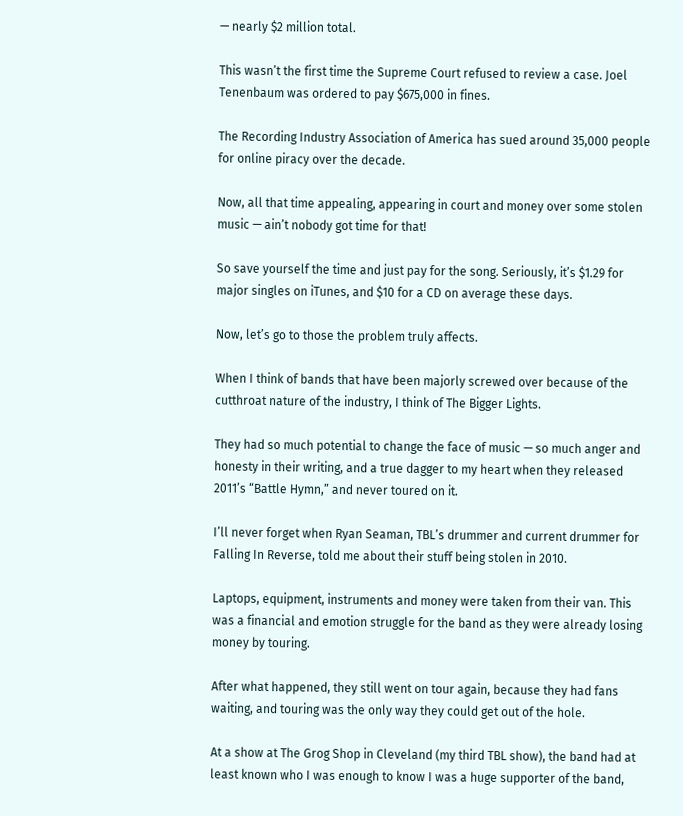— nearly $2 million total.

This wasn’t the first time the Supreme Court refused to review a case. Joel Tenenbaum was ordered to pay $675,000 in fines.

The Recording Industry Association of America has sued around 35,000 people for online piracy over the decade.

Now, all that time appealing, appearing in court and money over some stolen music — ain’t nobody got time for that!

So save yourself the time and just pay for the song. Seriously, it’s $1.29 for major singles on iTunes, and $10 for a CD on average these days.

Now, let’s go to those the problem truly affects.

When I think of bands that have been majorly screwed over because of the cutthroat nature of the industry, I think of The Bigger Lights.

They had so much potential to change the face of music — so much anger and honesty in their writing, and a true dagger to my heart when they released 2011’s “Battle Hymn,” and never toured on it.

I’ll never forget when Ryan Seaman, TBL’s drummer and current drummer for Falling In Reverse, told me about their stuff being stolen in 2010.

Laptops, equipment, instruments and money were taken from their van. This was a financial and emotion struggle for the band as they were already losing money by touring.

After what happened, they still went on tour again, because they had fans waiting, and touring was the only way they could get out of the hole.

At a show at The Grog Shop in Cleveland (my third TBL show), the band had at least known who I was enough to know I was a huge supporter of the band,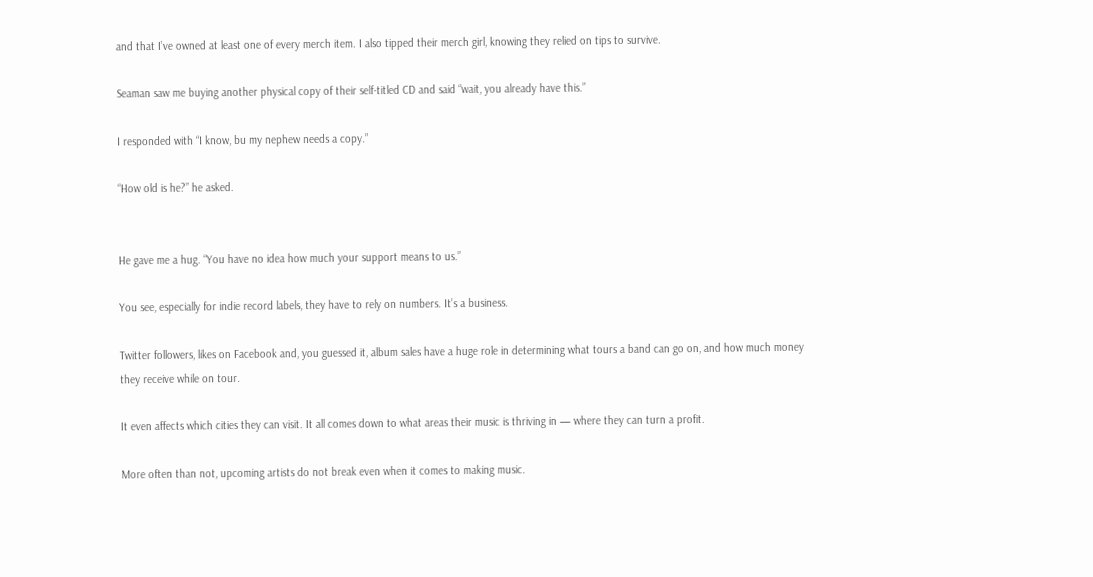and that I’ve owned at least one of every merch item. I also tipped their merch girl, knowing they relied on tips to survive.

Seaman saw me buying another physical copy of their self-titled CD and said “wait, you already have this.”

I responded with “I know, bu my nephew needs a copy.”

“How old is he?” he asked.


He gave me a hug. “You have no idea how much your support means to us.”

You see, especially for indie record labels, they have to rely on numbers. It’s a business.

Twitter followers, likes on Facebook and, you guessed it, album sales have a huge role in determining what tours a band can go on, and how much money they receive while on tour.

It even affects which cities they can visit. It all comes down to what areas their music is thriving in — where they can turn a profit.

More often than not, upcoming artists do not break even when it comes to making music.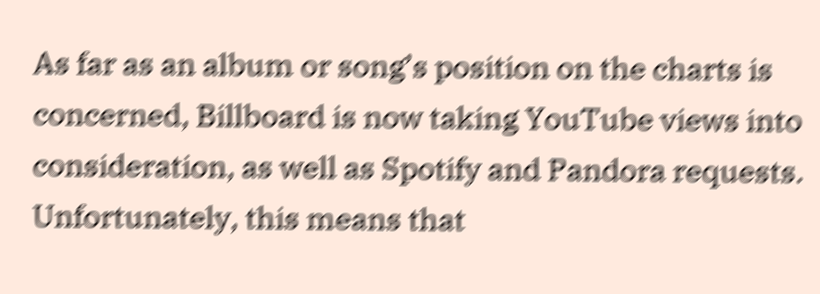As far as an album or song’s position on the charts is concerned, Billboard is now taking YouTube views into consideration, as well as Spotify and Pandora requests. Unfortunately, this means that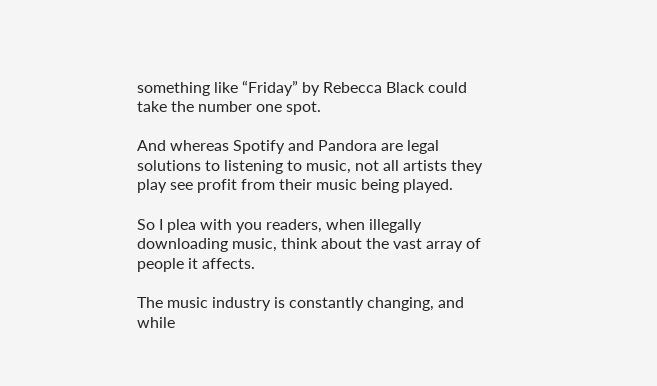something like “Friday” by Rebecca Black could take the number one spot.

And whereas Spotify and Pandora are legal solutions to listening to music, not all artists they play see profit from their music being played.

So I plea with you readers, when illegally downloading music, think about the vast array of people it affects.

The music industry is constantly changing, and while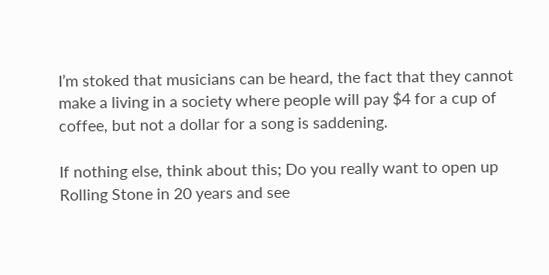I’m stoked that musicians can be heard, the fact that they cannot make a living in a society where people will pay $4 for a cup of coffee, but not a dollar for a song is saddening.

If nothing else, think about this; Do you really want to open up Rolling Stone in 20 years and see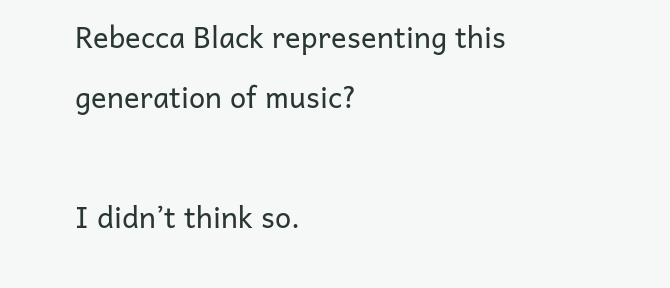Rebecca Black representing this generation of music?

I didn’t think so.